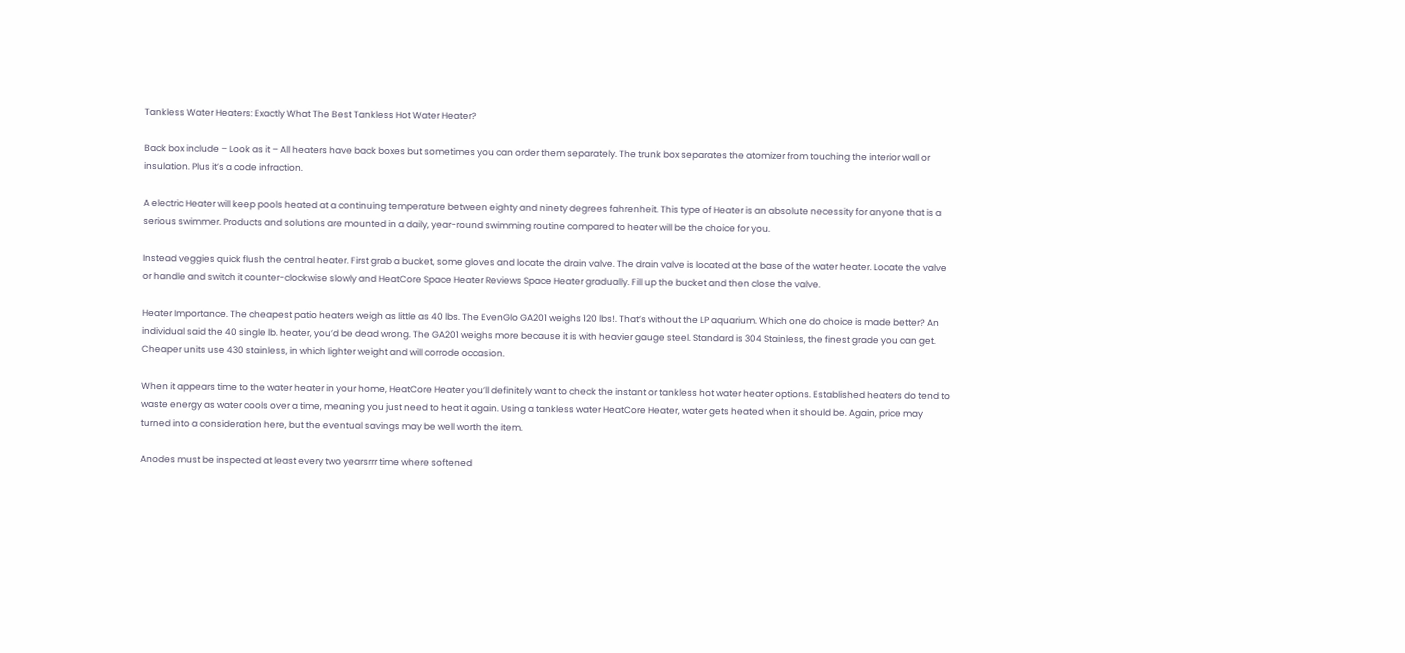Tankless Water Heaters: Exactly What The Best Tankless Hot Water Heater?

Back box include – Look as it – All heaters have back boxes but sometimes you can order them separately. The trunk box separates the atomizer from touching the interior wall or insulation. Plus it’s a code infraction.

A electric Heater will keep pools heated at a continuing temperature between eighty and ninety degrees fahrenheit. This type of Heater is an absolute necessity for anyone that is a serious swimmer. Products and solutions are mounted in a daily, year-round swimming routine compared to heater will be the choice for you.

Instead veggies quick flush the central heater. First grab a bucket, some gloves and locate the drain valve. The drain valve is located at the base of the water heater. Locate the valve or handle and switch it counter-clockwise slowly and HeatCore Space Heater Reviews Space Heater gradually. Fill up the bucket and then close the valve.

Heater Importance. The cheapest patio heaters weigh as little as 40 lbs. The EvenGlo GA201 weighs 120 lbs!. That’s without the LP aquarium. Which one do choice is made better? An individual said the 40 single lb. heater, you’d be dead wrong. The GA201 weighs more because it is with heavier gauge steel. Standard is 304 Stainless, the finest grade you can get. Cheaper units use 430 stainless, in which lighter weight and will corrode occasion.

When it appears time to the water heater in your home, HeatCore Heater you’ll definitely want to check the instant or tankless hot water heater options. Established heaters do tend to waste energy as water cools over a time, meaning you just need to heat it again. Using a tankless water HeatCore Heater, water gets heated when it should be. Again, price may turned into a consideration here, but the eventual savings may be well worth the item.

Anodes must be inspected at least every two yearsrrr time where softened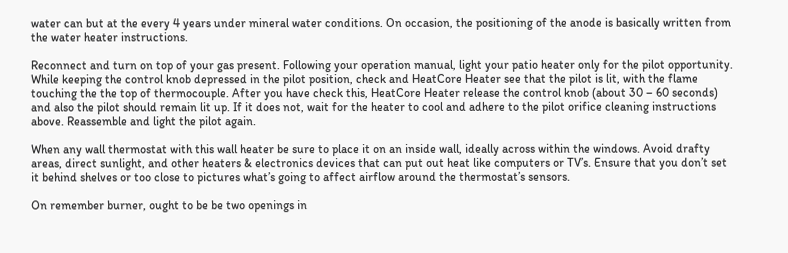water can but at the every 4 years under mineral water conditions. On occasion, the positioning of the anode is basically written from the water heater instructions.

Reconnect and turn on top of your gas present. Following your operation manual, light your patio heater only for the pilot opportunity. While keeping the control knob depressed in the pilot position, check and HeatCore Heater see that the pilot is lit, with the flame touching the the top of thermocouple. After you have check this, HeatCore Heater release the control knob (about 30 – 60 seconds) and also the pilot should remain lit up. If it does not, wait for the heater to cool and adhere to the pilot orifice cleaning instructions above. Reassemble and light the pilot again.

When any wall thermostat with this wall heater be sure to place it on an inside wall, ideally across within the windows. Avoid drafty areas, direct sunlight, and other heaters & electronics devices that can put out heat like computers or TV’s. Ensure that you don’t set it behind shelves or too close to pictures what’s going to affect airflow around the thermostat’s sensors.

On remember burner, ought to be be two openings in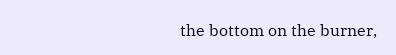the bottom on the burner,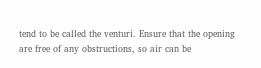tend to be called the venturi. Ensure that the opening are free of any obstructions, so air can be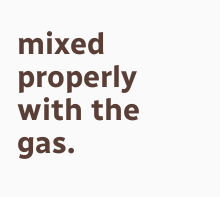mixed properly with the gas.